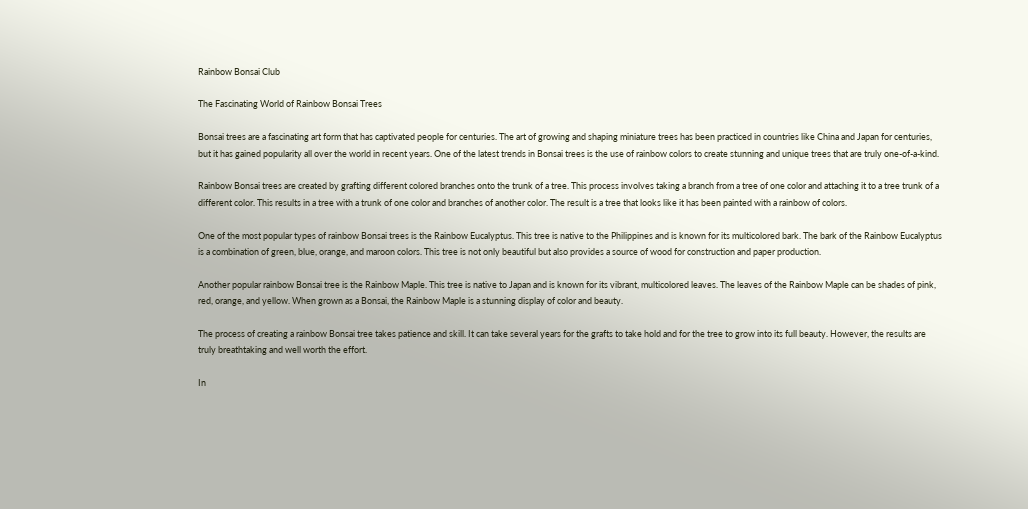Rainbow Bonsai Club

The Fascinating World of Rainbow Bonsai Trees

Bonsai trees are a fascinating art form that has captivated people for centuries. The art of growing and shaping miniature trees has been practiced in countries like China and Japan for centuries, but it has gained popularity all over the world in recent years. One of the latest trends in Bonsai trees is the use of rainbow colors to create stunning and unique trees that are truly one-of-a-kind.

Rainbow Bonsai trees are created by grafting different colored branches onto the trunk of a tree. This process involves taking a branch from a tree of one color and attaching it to a tree trunk of a different color. This results in a tree with a trunk of one color and branches of another color. The result is a tree that looks like it has been painted with a rainbow of colors.

One of the most popular types of rainbow Bonsai trees is the Rainbow Eucalyptus. This tree is native to the Philippines and is known for its multicolored bark. The bark of the Rainbow Eucalyptus is a combination of green, blue, orange, and maroon colors. This tree is not only beautiful but also provides a source of wood for construction and paper production.

Another popular rainbow Bonsai tree is the Rainbow Maple. This tree is native to Japan and is known for its vibrant, multicolored leaves. The leaves of the Rainbow Maple can be shades of pink, red, orange, and yellow. When grown as a Bonsai, the Rainbow Maple is a stunning display of color and beauty.

The process of creating a rainbow Bonsai tree takes patience and skill. It can take several years for the grafts to take hold and for the tree to grow into its full beauty. However, the results are truly breathtaking and well worth the effort.

In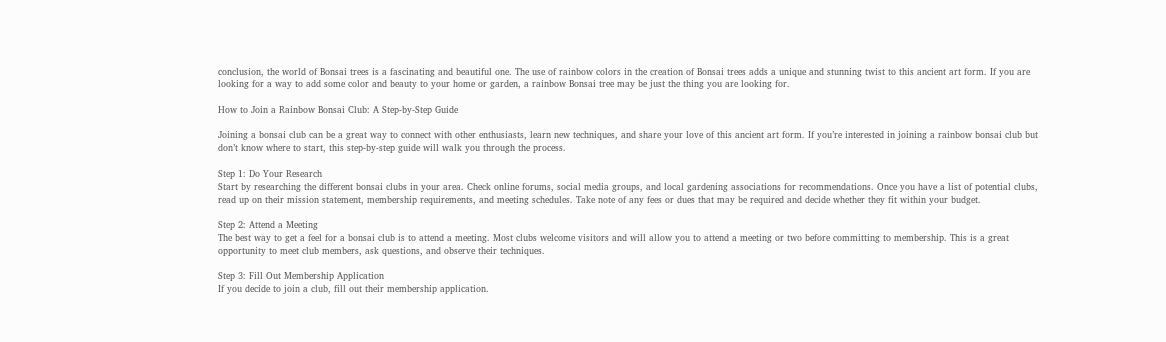conclusion, the world of Bonsai trees is a fascinating and beautiful one. The use of rainbow colors in the creation of Bonsai trees adds a unique and stunning twist to this ancient art form. If you are looking for a way to add some color and beauty to your home or garden, a rainbow Bonsai tree may be just the thing you are looking for.

How to Join a Rainbow Bonsai Club: A Step-by-Step Guide

Joining a bonsai club can be a great way to connect with other enthusiasts, learn new techniques, and share your love of this ancient art form. If you’re interested in joining a rainbow bonsai club but don’t know where to start, this step-by-step guide will walk you through the process.

Step 1: Do Your Research
Start by researching the different bonsai clubs in your area. Check online forums, social media groups, and local gardening associations for recommendations. Once you have a list of potential clubs, read up on their mission statement, membership requirements, and meeting schedules. Take note of any fees or dues that may be required and decide whether they fit within your budget.

Step 2: Attend a Meeting
The best way to get a feel for a bonsai club is to attend a meeting. Most clubs welcome visitors and will allow you to attend a meeting or two before committing to membership. This is a great opportunity to meet club members, ask questions, and observe their techniques.

Step 3: Fill Out Membership Application
If you decide to join a club, fill out their membership application.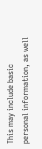This may include basic personal information, as well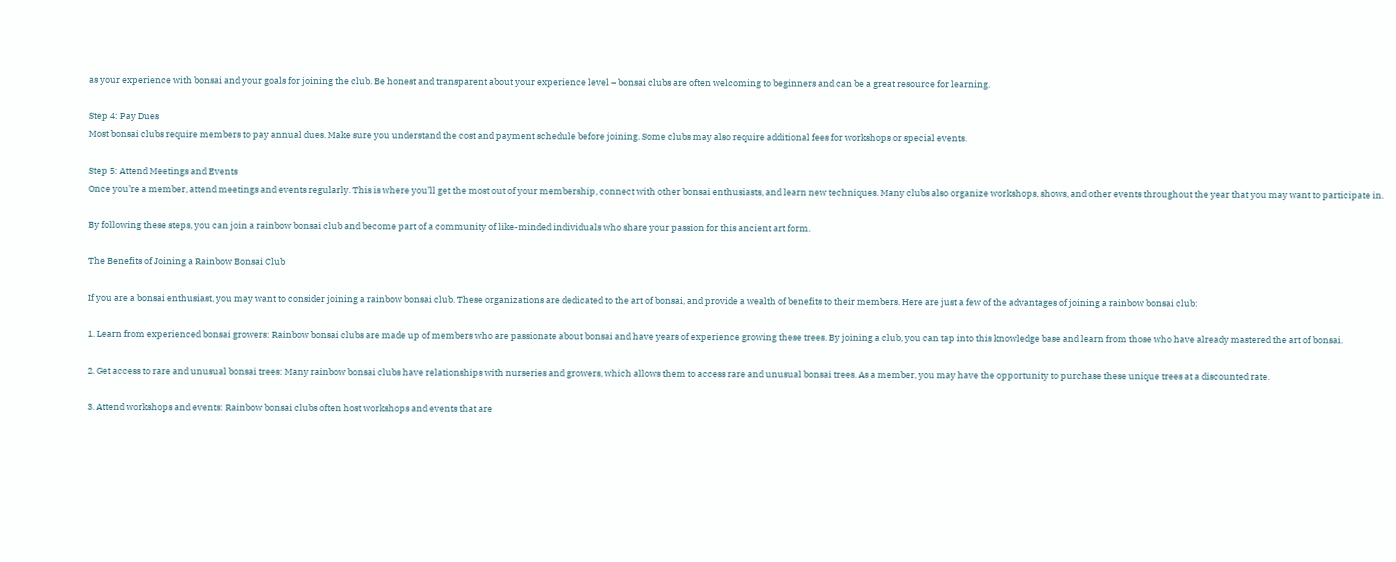as your experience with bonsai and your goals for joining the club. Be honest and transparent about your experience level – bonsai clubs are often welcoming to beginners and can be a great resource for learning.

Step 4: Pay Dues
Most bonsai clubs require members to pay annual dues. Make sure you understand the cost and payment schedule before joining. Some clubs may also require additional fees for workshops or special events.

Step 5: Attend Meetings and Events
Once you’re a member, attend meetings and events regularly. This is where you’ll get the most out of your membership, connect with other bonsai enthusiasts, and learn new techniques. Many clubs also organize workshops, shows, and other events throughout the year that you may want to participate in.

By following these steps, you can join a rainbow bonsai club and become part of a community of like-minded individuals who share your passion for this ancient art form.

The Benefits of Joining a Rainbow Bonsai Club

If you are a bonsai enthusiast, you may want to consider joining a rainbow bonsai club. These organizations are dedicated to the art of bonsai, and provide a wealth of benefits to their members. Here are just a few of the advantages of joining a rainbow bonsai club:

1. Learn from experienced bonsai growers: Rainbow bonsai clubs are made up of members who are passionate about bonsai and have years of experience growing these trees. By joining a club, you can tap into this knowledge base and learn from those who have already mastered the art of bonsai.

2. Get access to rare and unusual bonsai trees: Many rainbow bonsai clubs have relationships with nurseries and growers, which allows them to access rare and unusual bonsai trees. As a member, you may have the opportunity to purchase these unique trees at a discounted rate.

3. Attend workshops and events: Rainbow bonsai clubs often host workshops and events that are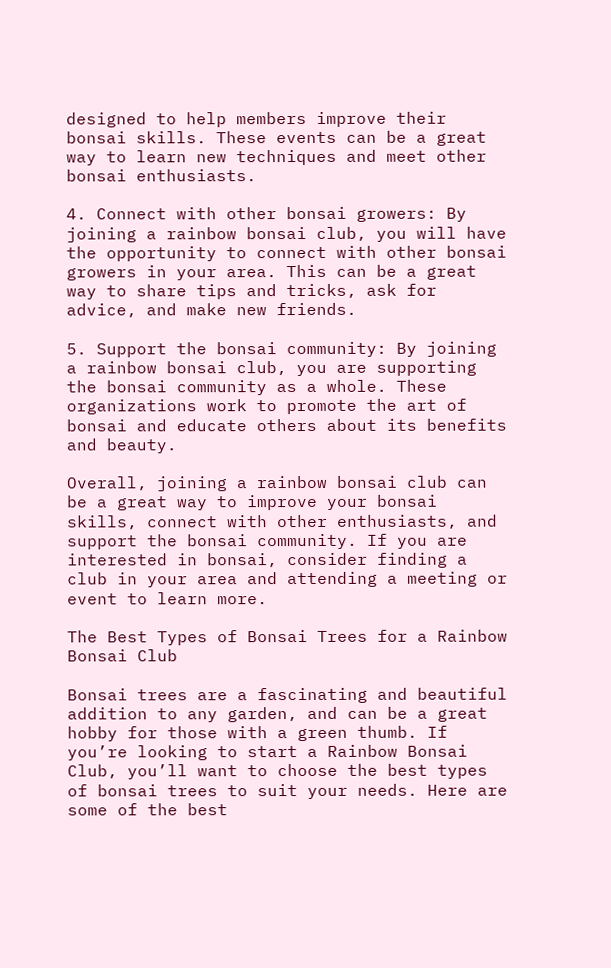designed to help members improve their bonsai skills. These events can be a great way to learn new techniques and meet other bonsai enthusiasts.

4. Connect with other bonsai growers: By joining a rainbow bonsai club, you will have the opportunity to connect with other bonsai growers in your area. This can be a great way to share tips and tricks, ask for advice, and make new friends.

5. Support the bonsai community: By joining a rainbow bonsai club, you are supporting the bonsai community as a whole. These organizations work to promote the art of bonsai and educate others about its benefits and beauty.

Overall, joining a rainbow bonsai club can be a great way to improve your bonsai skills, connect with other enthusiasts, and support the bonsai community. If you are interested in bonsai, consider finding a club in your area and attending a meeting or event to learn more.

The Best Types of Bonsai Trees for a Rainbow Bonsai Club

Bonsai trees are a fascinating and beautiful addition to any garden, and can be a great hobby for those with a green thumb. If you’re looking to start a Rainbow Bonsai Club, you’ll want to choose the best types of bonsai trees to suit your needs. Here are some of the best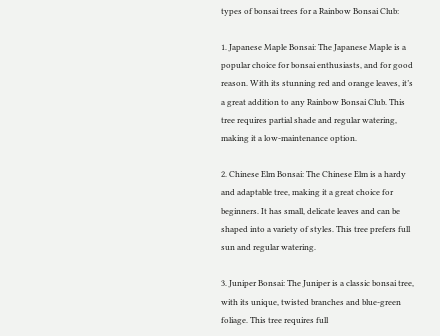types of bonsai trees for a Rainbow Bonsai Club:

1. Japanese Maple Bonsai: The Japanese Maple is a popular choice for bonsai enthusiasts, and for good reason. With its stunning red and orange leaves, it’s a great addition to any Rainbow Bonsai Club. This tree requires partial shade and regular watering, making it a low-maintenance option.

2. Chinese Elm Bonsai: The Chinese Elm is a hardy and adaptable tree, making it a great choice for beginners. It has small, delicate leaves and can be shaped into a variety of styles. This tree prefers full sun and regular watering.

3. Juniper Bonsai: The Juniper is a classic bonsai tree, with its unique, twisted branches and blue-green foliage. This tree requires full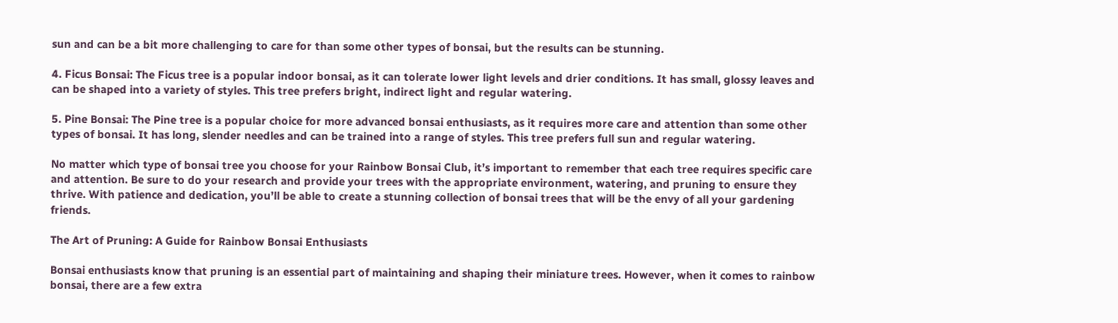sun and can be a bit more challenging to care for than some other types of bonsai, but the results can be stunning.

4. Ficus Bonsai: The Ficus tree is a popular indoor bonsai, as it can tolerate lower light levels and drier conditions. It has small, glossy leaves and can be shaped into a variety of styles. This tree prefers bright, indirect light and regular watering.

5. Pine Bonsai: The Pine tree is a popular choice for more advanced bonsai enthusiasts, as it requires more care and attention than some other types of bonsai. It has long, slender needles and can be trained into a range of styles. This tree prefers full sun and regular watering.

No matter which type of bonsai tree you choose for your Rainbow Bonsai Club, it’s important to remember that each tree requires specific care and attention. Be sure to do your research and provide your trees with the appropriate environment, watering, and pruning to ensure they thrive. With patience and dedication, you’ll be able to create a stunning collection of bonsai trees that will be the envy of all your gardening friends.

The Art of Pruning: A Guide for Rainbow Bonsai Enthusiasts

Bonsai enthusiasts know that pruning is an essential part of maintaining and shaping their miniature trees. However, when it comes to rainbow bonsai, there are a few extra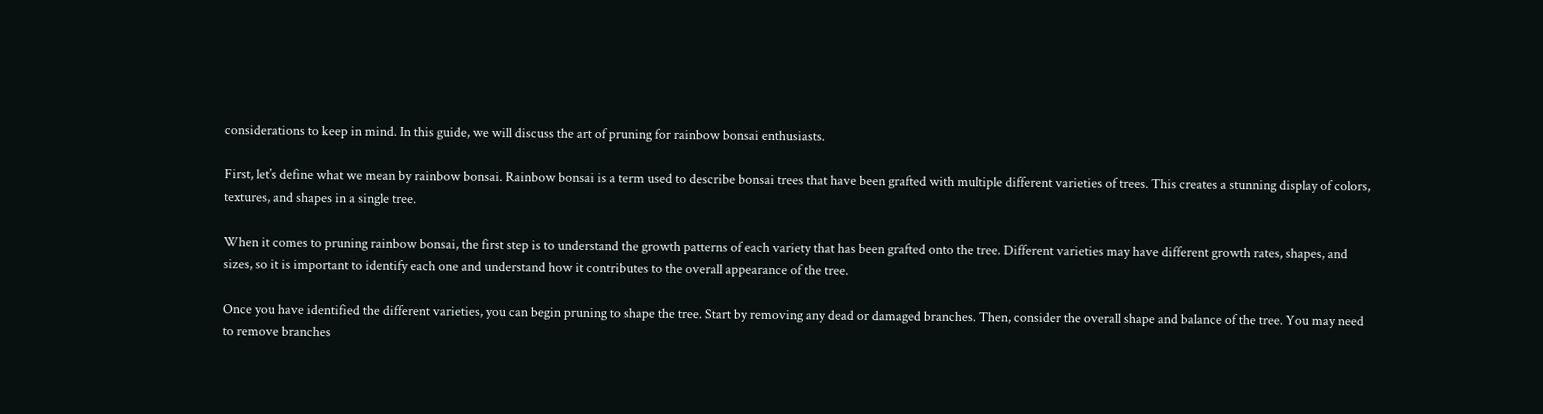considerations to keep in mind. In this guide, we will discuss the art of pruning for rainbow bonsai enthusiasts.

First, let’s define what we mean by rainbow bonsai. Rainbow bonsai is a term used to describe bonsai trees that have been grafted with multiple different varieties of trees. This creates a stunning display of colors, textures, and shapes in a single tree.

When it comes to pruning rainbow bonsai, the first step is to understand the growth patterns of each variety that has been grafted onto the tree. Different varieties may have different growth rates, shapes, and sizes, so it is important to identify each one and understand how it contributes to the overall appearance of the tree.

Once you have identified the different varieties, you can begin pruning to shape the tree. Start by removing any dead or damaged branches. Then, consider the overall shape and balance of the tree. You may need to remove branches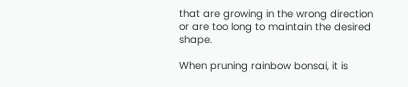that are growing in the wrong direction or are too long to maintain the desired shape.

When pruning rainbow bonsai, it is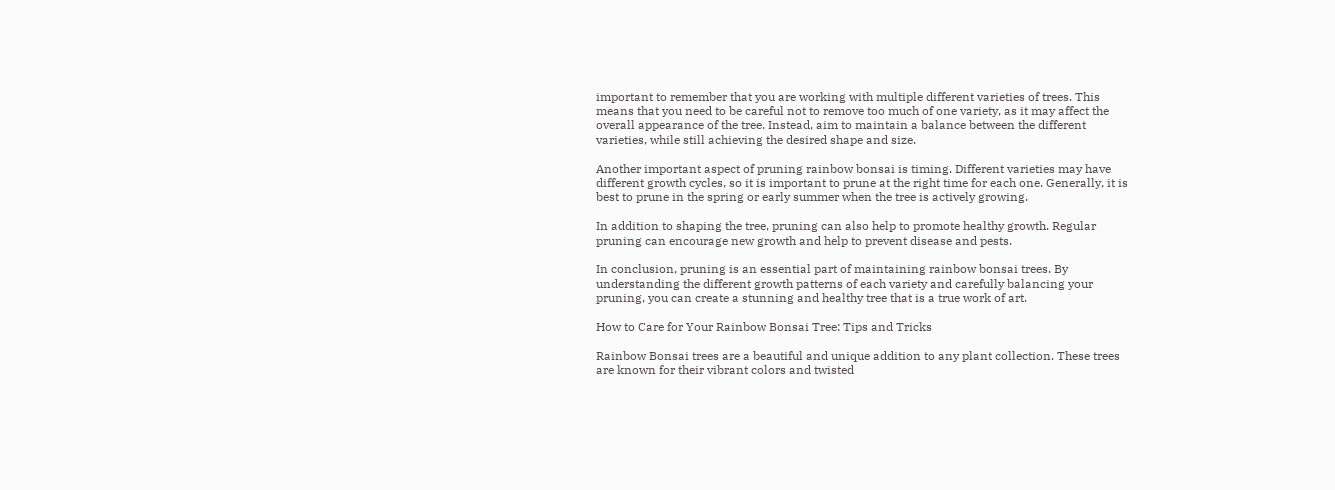important to remember that you are working with multiple different varieties of trees. This means that you need to be careful not to remove too much of one variety, as it may affect the overall appearance of the tree. Instead, aim to maintain a balance between the different varieties, while still achieving the desired shape and size.

Another important aspect of pruning rainbow bonsai is timing. Different varieties may have different growth cycles, so it is important to prune at the right time for each one. Generally, it is best to prune in the spring or early summer when the tree is actively growing.

In addition to shaping the tree, pruning can also help to promote healthy growth. Regular pruning can encourage new growth and help to prevent disease and pests.

In conclusion, pruning is an essential part of maintaining rainbow bonsai trees. By understanding the different growth patterns of each variety and carefully balancing your pruning, you can create a stunning and healthy tree that is a true work of art.

How to Care for Your Rainbow Bonsai Tree: Tips and Tricks

Rainbow Bonsai trees are a beautiful and unique addition to any plant collection. These trees are known for their vibrant colors and twisted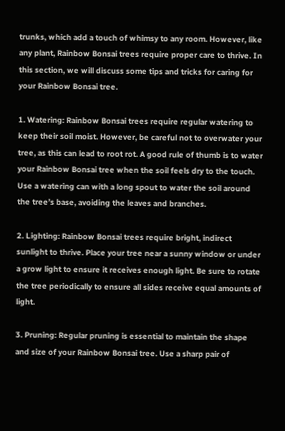trunks, which add a touch of whimsy to any room. However, like any plant, Rainbow Bonsai trees require proper care to thrive. In this section, we will discuss some tips and tricks for caring for your Rainbow Bonsai tree.

1. Watering: Rainbow Bonsai trees require regular watering to keep their soil moist. However, be careful not to overwater your tree, as this can lead to root rot. A good rule of thumb is to water your Rainbow Bonsai tree when the soil feels dry to the touch. Use a watering can with a long spout to water the soil around the tree’s base, avoiding the leaves and branches.

2. Lighting: Rainbow Bonsai trees require bright, indirect sunlight to thrive. Place your tree near a sunny window or under a grow light to ensure it receives enough light. Be sure to rotate the tree periodically to ensure all sides receive equal amounts of light.

3. Pruning: Regular pruning is essential to maintain the shape and size of your Rainbow Bonsai tree. Use a sharp pair of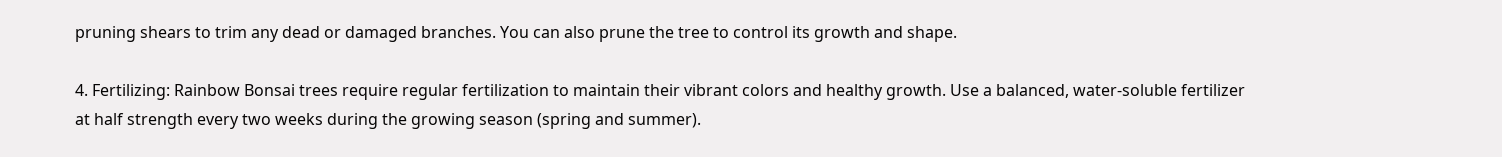pruning shears to trim any dead or damaged branches. You can also prune the tree to control its growth and shape.

4. Fertilizing: Rainbow Bonsai trees require regular fertilization to maintain their vibrant colors and healthy growth. Use a balanced, water-soluble fertilizer at half strength every two weeks during the growing season (spring and summer).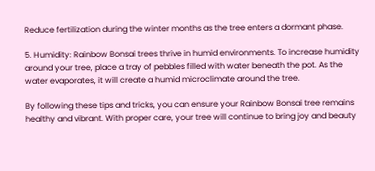Reduce fertilization during the winter months as the tree enters a dormant phase.

5. Humidity: Rainbow Bonsai trees thrive in humid environments. To increase humidity around your tree, place a tray of pebbles filled with water beneath the pot. As the water evaporates, it will create a humid microclimate around the tree.

By following these tips and tricks, you can ensure your Rainbow Bonsai tree remains healthy and vibrant. With proper care, your tree will continue to bring joy and beauty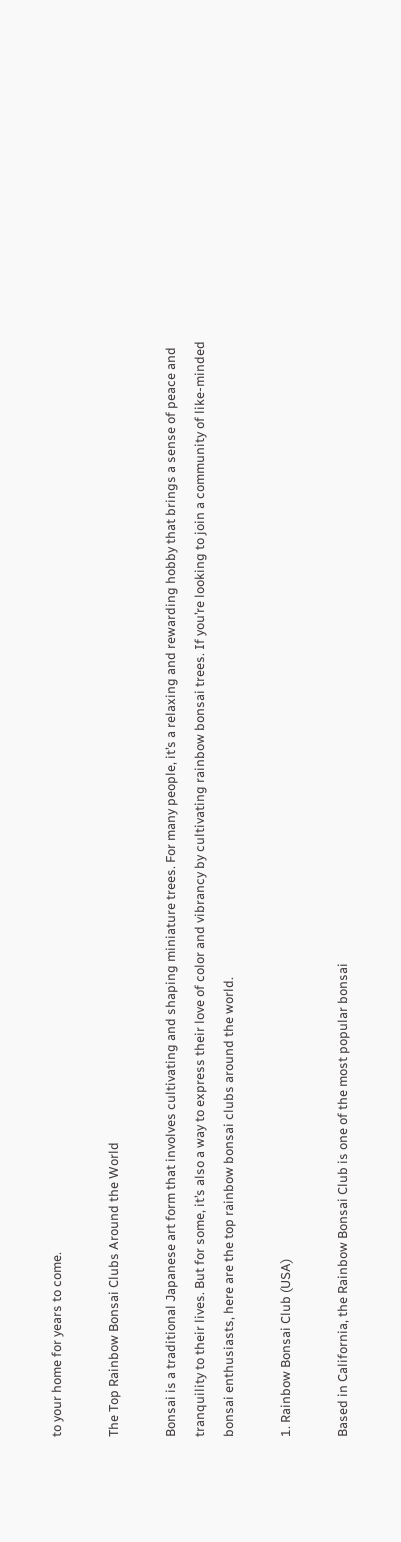to your home for years to come.

The Top Rainbow Bonsai Clubs Around the World

Bonsai is a traditional Japanese art form that involves cultivating and shaping miniature trees. For many people, it’s a relaxing and rewarding hobby that brings a sense of peace and tranquility to their lives. But for some, it’s also a way to express their love of color and vibrancy by cultivating rainbow bonsai trees. If you’re looking to join a community of like-minded bonsai enthusiasts, here are the top rainbow bonsai clubs around the world.

1. Rainbow Bonsai Club (USA)

Based in California, the Rainbow Bonsai Club is one of the most popular bonsai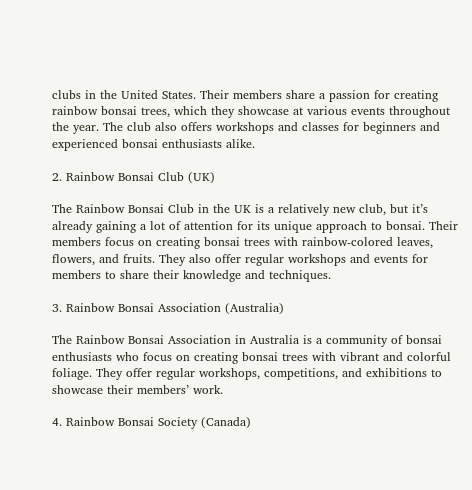clubs in the United States. Their members share a passion for creating rainbow bonsai trees, which they showcase at various events throughout the year. The club also offers workshops and classes for beginners and experienced bonsai enthusiasts alike.

2. Rainbow Bonsai Club (UK)

The Rainbow Bonsai Club in the UK is a relatively new club, but it’s already gaining a lot of attention for its unique approach to bonsai. Their members focus on creating bonsai trees with rainbow-colored leaves, flowers, and fruits. They also offer regular workshops and events for members to share their knowledge and techniques.

3. Rainbow Bonsai Association (Australia)

The Rainbow Bonsai Association in Australia is a community of bonsai enthusiasts who focus on creating bonsai trees with vibrant and colorful foliage. They offer regular workshops, competitions, and exhibitions to showcase their members’ work.

4. Rainbow Bonsai Society (Canada)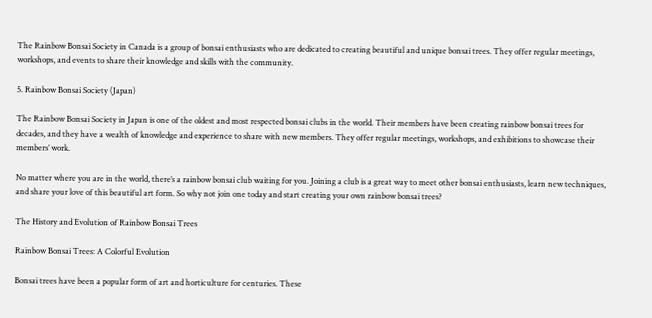The Rainbow Bonsai Society in Canada is a group of bonsai enthusiasts who are dedicated to creating beautiful and unique bonsai trees. They offer regular meetings, workshops, and events to share their knowledge and skills with the community.

5. Rainbow Bonsai Society (Japan)

The Rainbow Bonsai Society in Japan is one of the oldest and most respected bonsai clubs in the world. Their members have been creating rainbow bonsai trees for decades, and they have a wealth of knowledge and experience to share with new members. They offer regular meetings, workshops, and exhibitions to showcase their members’ work.

No matter where you are in the world, there’s a rainbow bonsai club waiting for you. Joining a club is a great way to meet other bonsai enthusiasts, learn new techniques, and share your love of this beautiful art form. So why not join one today and start creating your own rainbow bonsai trees?

The History and Evolution of Rainbow Bonsai Trees

Rainbow Bonsai Trees: A Colorful Evolution

Bonsai trees have been a popular form of art and horticulture for centuries. These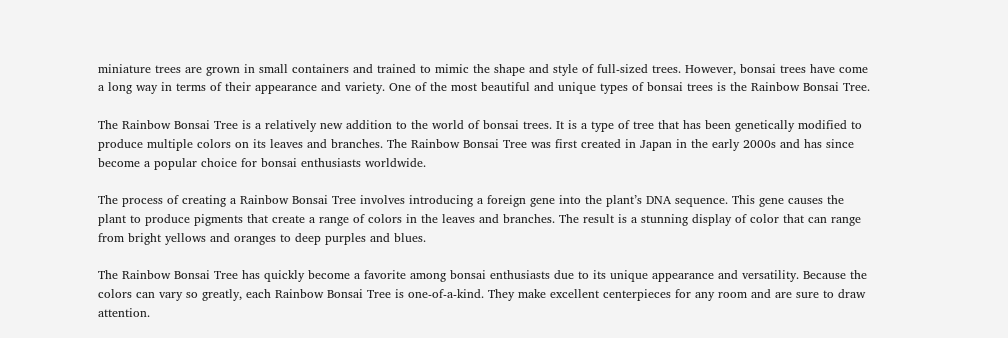miniature trees are grown in small containers and trained to mimic the shape and style of full-sized trees. However, bonsai trees have come a long way in terms of their appearance and variety. One of the most beautiful and unique types of bonsai trees is the Rainbow Bonsai Tree.

The Rainbow Bonsai Tree is a relatively new addition to the world of bonsai trees. It is a type of tree that has been genetically modified to produce multiple colors on its leaves and branches. The Rainbow Bonsai Tree was first created in Japan in the early 2000s and has since become a popular choice for bonsai enthusiasts worldwide.

The process of creating a Rainbow Bonsai Tree involves introducing a foreign gene into the plant’s DNA sequence. This gene causes the plant to produce pigments that create a range of colors in the leaves and branches. The result is a stunning display of color that can range from bright yellows and oranges to deep purples and blues.

The Rainbow Bonsai Tree has quickly become a favorite among bonsai enthusiasts due to its unique appearance and versatility. Because the colors can vary so greatly, each Rainbow Bonsai Tree is one-of-a-kind. They make excellent centerpieces for any room and are sure to draw attention.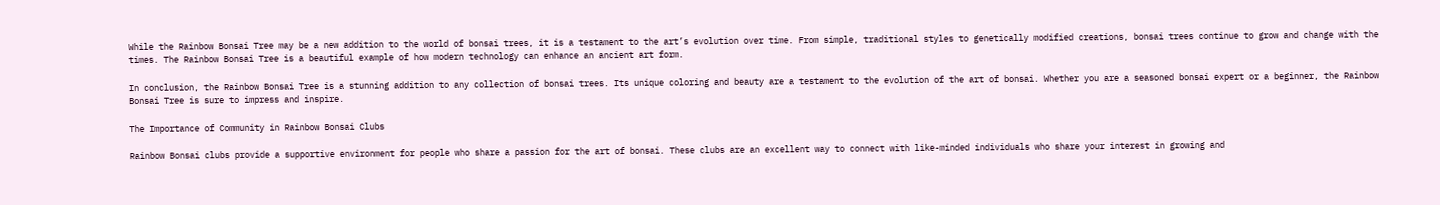While the Rainbow Bonsai Tree may be a new addition to the world of bonsai trees, it is a testament to the art’s evolution over time. From simple, traditional styles to genetically modified creations, bonsai trees continue to grow and change with the times. The Rainbow Bonsai Tree is a beautiful example of how modern technology can enhance an ancient art form.

In conclusion, the Rainbow Bonsai Tree is a stunning addition to any collection of bonsai trees. Its unique coloring and beauty are a testament to the evolution of the art of bonsai. Whether you are a seasoned bonsai expert or a beginner, the Rainbow Bonsai Tree is sure to impress and inspire.

The Importance of Community in Rainbow Bonsai Clubs

Rainbow Bonsai clubs provide a supportive environment for people who share a passion for the art of bonsai. These clubs are an excellent way to connect with like-minded individuals who share your interest in growing and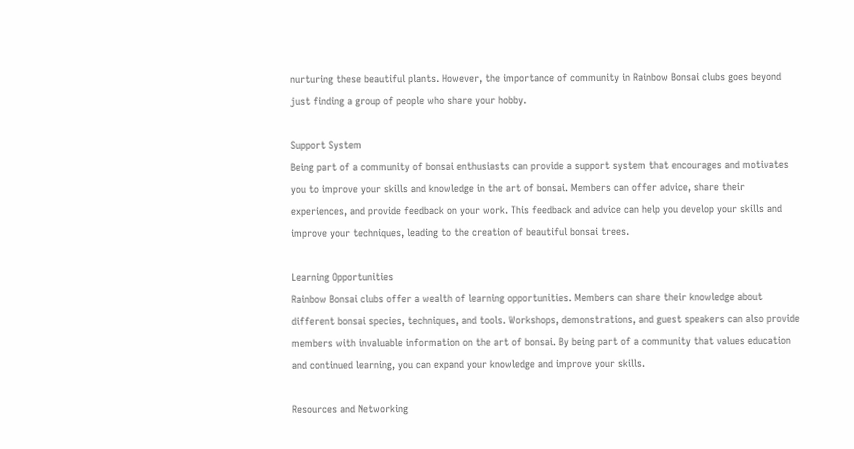nurturing these beautiful plants. However, the importance of community in Rainbow Bonsai clubs goes beyond just finding a group of people who share your hobby.

Support System
Being part of a community of bonsai enthusiasts can provide a support system that encourages and motivates you to improve your skills and knowledge in the art of bonsai. Members can offer advice, share their experiences, and provide feedback on your work. This feedback and advice can help you develop your skills and improve your techniques, leading to the creation of beautiful bonsai trees.

Learning Opportunities
Rainbow Bonsai clubs offer a wealth of learning opportunities. Members can share their knowledge about different bonsai species, techniques, and tools. Workshops, demonstrations, and guest speakers can also provide members with invaluable information on the art of bonsai. By being part of a community that values education and continued learning, you can expand your knowledge and improve your skills.

Resources and Networking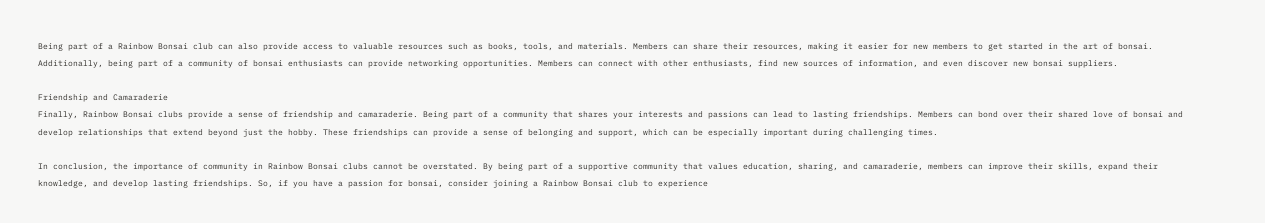Being part of a Rainbow Bonsai club can also provide access to valuable resources such as books, tools, and materials. Members can share their resources, making it easier for new members to get started in the art of bonsai. Additionally, being part of a community of bonsai enthusiasts can provide networking opportunities. Members can connect with other enthusiasts, find new sources of information, and even discover new bonsai suppliers.

Friendship and Camaraderie
Finally, Rainbow Bonsai clubs provide a sense of friendship and camaraderie. Being part of a community that shares your interests and passions can lead to lasting friendships. Members can bond over their shared love of bonsai and develop relationships that extend beyond just the hobby. These friendships can provide a sense of belonging and support, which can be especially important during challenging times.

In conclusion, the importance of community in Rainbow Bonsai clubs cannot be overstated. By being part of a supportive community that values education, sharing, and camaraderie, members can improve their skills, expand their knowledge, and develop lasting friendships. So, if you have a passion for bonsai, consider joining a Rainbow Bonsai club to experience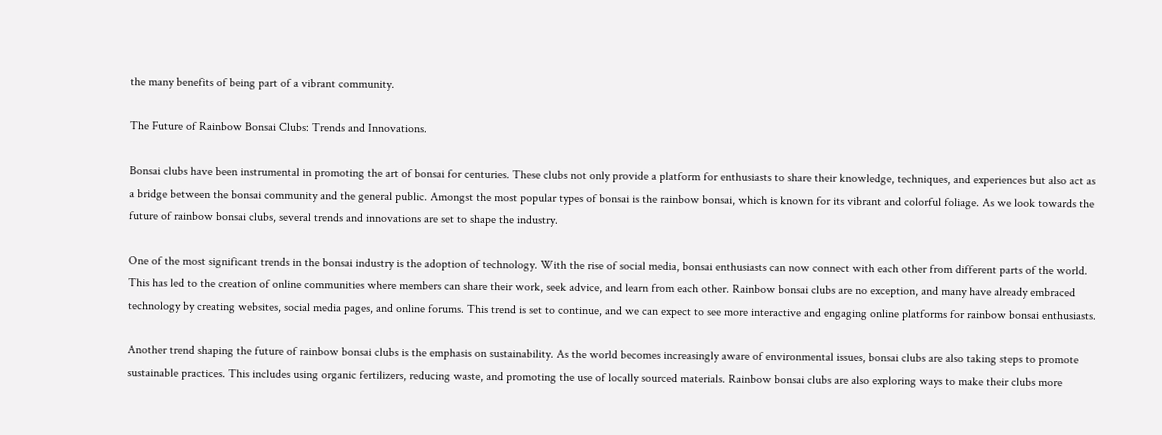the many benefits of being part of a vibrant community.

The Future of Rainbow Bonsai Clubs: Trends and Innovations.

Bonsai clubs have been instrumental in promoting the art of bonsai for centuries. These clubs not only provide a platform for enthusiasts to share their knowledge, techniques, and experiences but also act as a bridge between the bonsai community and the general public. Amongst the most popular types of bonsai is the rainbow bonsai, which is known for its vibrant and colorful foliage. As we look towards the future of rainbow bonsai clubs, several trends and innovations are set to shape the industry.

One of the most significant trends in the bonsai industry is the adoption of technology. With the rise of social media, bonsai enthusiasts can now connect with each other from different parts of the world. This has led to the creation of online communities where members can share their work, seek advice, and learn from each other. Rainbow bonsai clubs are no exception, and many have already embraced technology by creating websites, social media pages, and online forums. This trend is set to continue, and we can expect to see more interactive and engaging online platforms for rainbow bonsai enthusiasts.

Another trend shaping the future of rainbow bonsai clubs is the emphasis on sustainability. As the world becomes increasingly aware of environmental issues, bonsai clubs are also taking steps to promote sustainable practices. This includes using organic fertilizers, reducing waste, and promoting the use of locally sourced materials. Rainbow bonsai clubs are also exploring ways to make their clubs more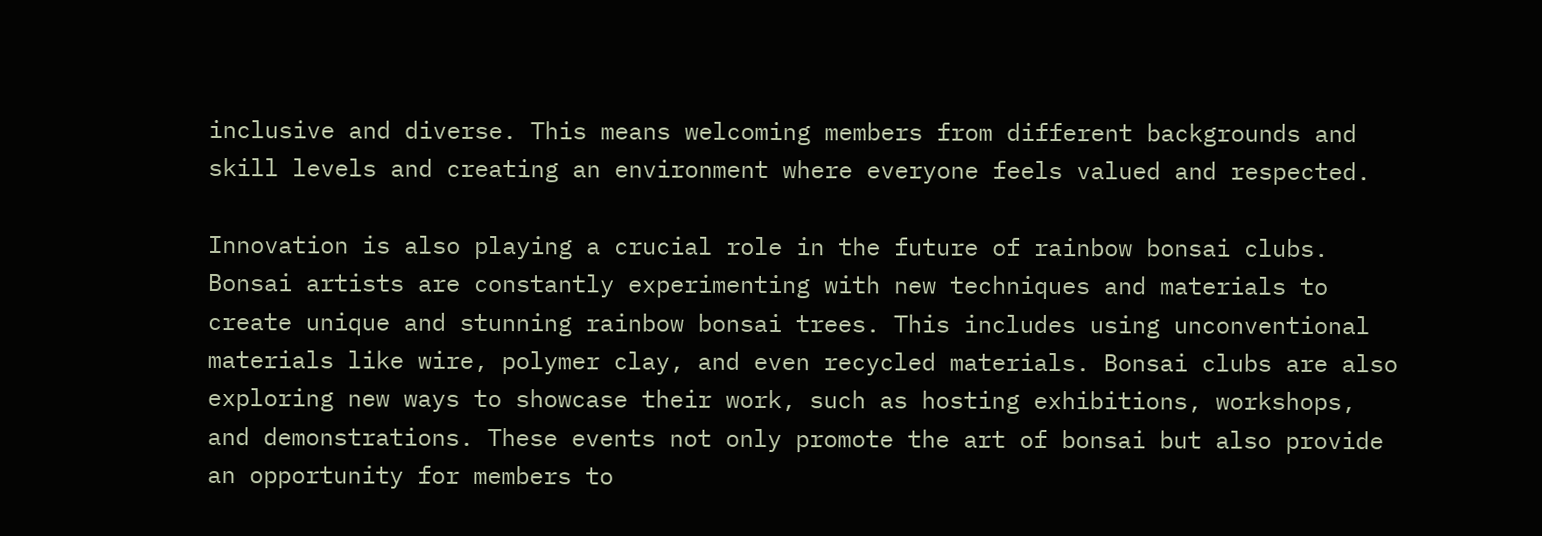inclusive and diverse. This means welcoming members from different backgrounds and skill levels and creating an environment where everyone feels valued and respected.

Innovation is also playing a crucial role in the future of rainbow bonsai clubs. Bonsai artists are constantly experimenting with new techniques and materials to create unique and stunning rainbow bonsai trees. This includes using unconventional materials like wire, polymer clay, and even recycled materials. Bonsai clubs are also exploring new ways to showcase their work, such as hosting exhibitions, workshops, and demonstrations. These events not only promote the art of bonsai but also provide an opportunity for members to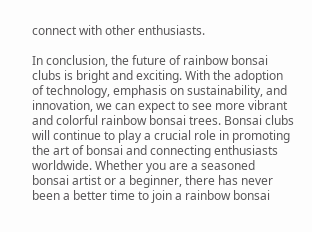connect with other enthusiasts.

In conclusion, the future of rainbow bonsai clubs is bright and exciting. With the adoption of technology, emphasis on sustainability, and innovation, we can expect to see more vibrant and colorful rainbow bonsai trees. Bonsai clubs will continue to play a crucial role in promoting the art of bonsai and connecting enthusiasts worldwide. Whether you are a seasoned bonsai artist or a beginner, there has never been a better time to join a rainbow bonsai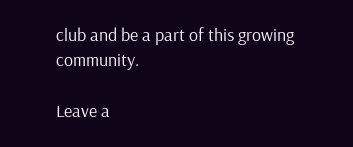club and be a part of this growing community.

Leave a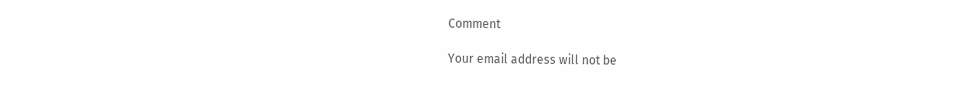Comment

Your email address will not be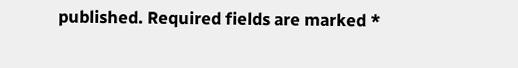published. Required fields are marked *